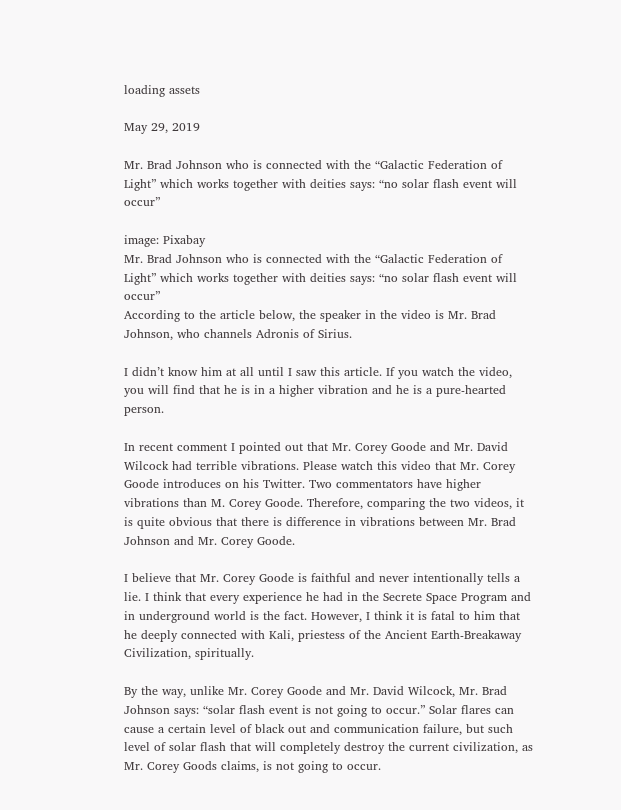loading assets

May 29, 2019

Mr. Brad Johnson who is connected with the “Galactic Federation of Light” which works together with deities says: “no solar flash event will occur”

image: Pixabay
Mr. Brad Johnson who is connected with the “Galactic Federation of Light” which works together with deities says: “no solar flash event will occur”
According to the article below, the speaker in the video is Mr. Brad Johnson, who channels Adronis of Sirius.

I didn’t know him at all until I saw this article. If you watch the video, you will find that he is in a higher vibration and he is a pure-hearted person.

In recent comment I pointed out that Mr. Corey Goode and Mr. David Wilcock had terrible vibrations. Please watch this video that Mr. Corey Goode introduces on his Twitter. Two commentators have higher vibrations than M. Corey Goode. Therefore, comparing the two videos, it is quite obvious that there is difference in vibrations between Mr. Brad Johnson and Mr. Corey Goode.

I believe that Mr. Corey Goode is faithful and never intentionally tells a lie. I think that every experience he had in the Secrete Space Program and in underground world is the fact. However, I think it is fatal to him that he deeply connected with Kali, priestess of the Ancient Earth-Breakaway Civilization, spiritually.

By the way, unlike Mr. Corey Goode and Mr. David Wilcock, Mr. Brad Johnson says: “solar flash event is not going to occur.” Solar flares can cause a certain level of black out and communication failure, but such level of solar flash that will completely destroy the current civilization, as Mr. Corey Goods claims, is not going to occur.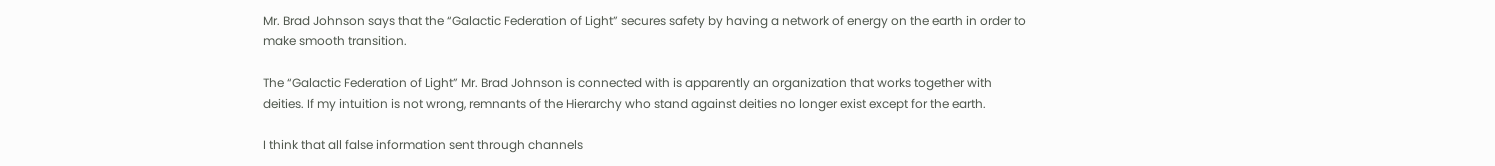Mr. Brad Johnson says that the “Galactic Federation of Light” secures safety by having a network of energy on the earth in order to make smooth transition.

The “Galactic Federation of Light” Mr. Brad Johnson is connected with is apparently an organization that works together with deities. If my intuition is not wrong, remnants of the Hierarchy who stand against deities no longer exist except for the earth.

I think that all false information sent through channels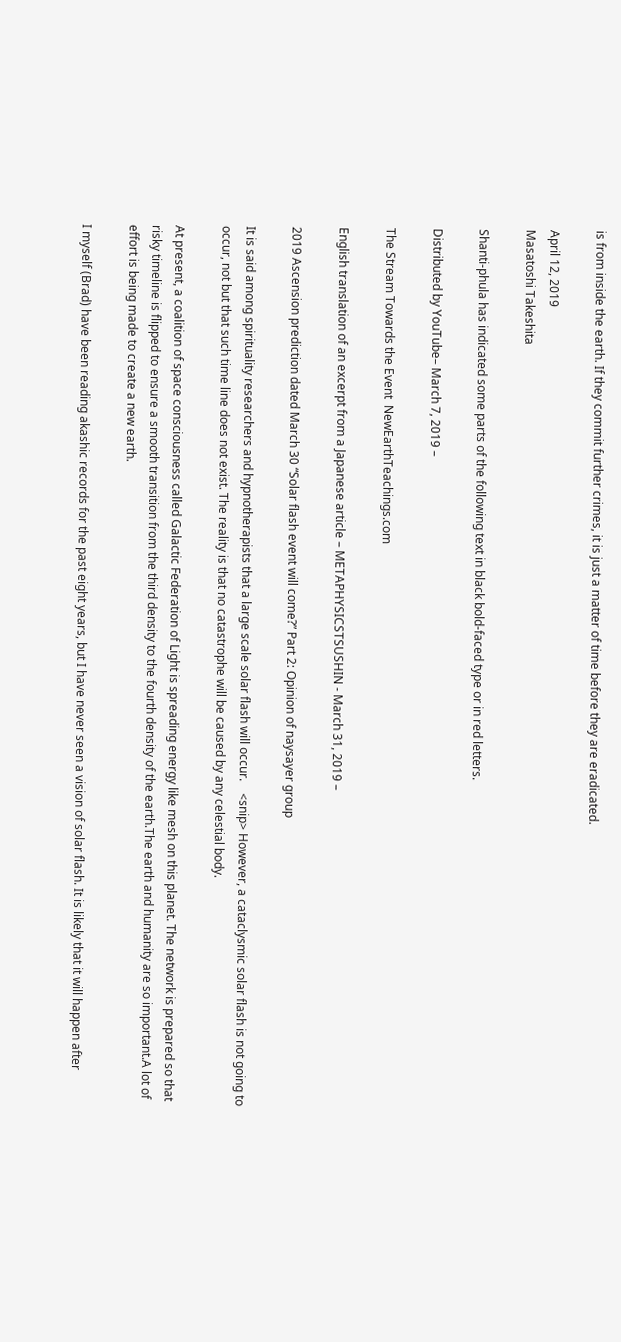is from inside the earth. If they commit further crimes, it is just a matter of time before they are eradicated.

April 12, 2019
Masatoshi Takeshita

Shanti-phula has indicated some parts of the following text in black bold-faced type or in red letters.

Distributed by YouTube– March 7, 2019 –

The Stream Towards the Event  NewEarthTeachings.com

English translation of an excerpt from a Japanese article – METAPHYSICSTSUSHIN - March 31, 2019 –

2019 Ascension prediction dated March 30 “Solar flash event will come?” Part 2: Opinion of naysayer group

It is said among spirituality researchers and hypnotherapists that a large scale solar flash will occur.    <snip> However, a cataclysmic solar flash is not going to occur, not but that such time line does not exist. The reality is that no catastrophe will be caused by any celestial body.

At present, a coalition of space consciousness called Galactic Federation of Light is spreading energy like mesh on this planet. The network is prepared so that risky timeline is flipped to ensure a smooth transition from the third density to the fourth density of the earth.The earth and humanity are so important.A lot of effort is being made to create a new earth.

I myself (Brad) have been reading akashic records for the past eight years, but I have never seen a vision of solar flash. It is likely that it will happen after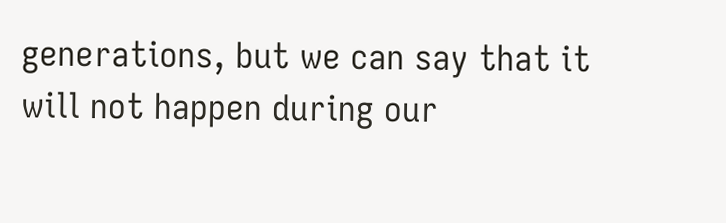generations, but we can say that it will not happen during our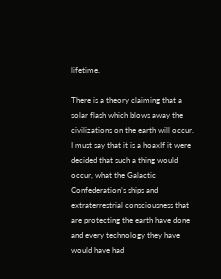lifetime.

There is a theory claiming that a solar flash which blows away the civilizations on the earth will occur. I must say that it is a hoaxIf it were decided that such a thing would occur, what the Galactic Confederation’s ships and extraterrestrial consciousness that are protecting the earth have done and every technology they have would have had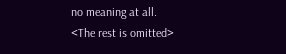no meaning at all.
<The rest is omitted>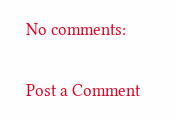No comments:

Post a Comment